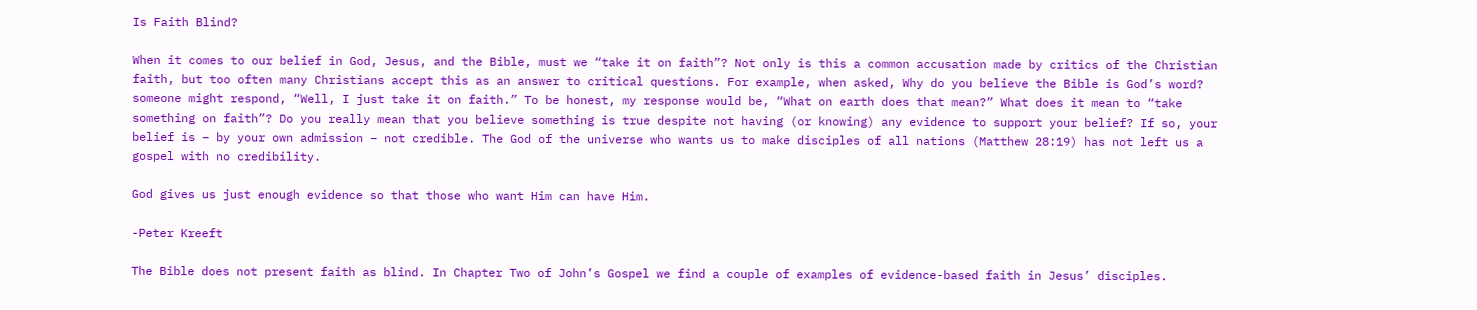Is Faith Blind?

When it comes to our belief in God, Jesus, and the Bible, must we “take it on faith”? Not only is this a common accusation made by critics of the Christian faith, but too often many Christians accept this as an answer to critical questions. For example, when asked, Why do you believe the Bible is God’s word? someone might respond, “Well, I just take it on faith.” To be honest, my response would be, “What on earth does that mean?” What does it mean to “take something on faith”? Do you really mean that you believe something is true despite not having (or knowing) any evidence to support your belief? If so, your belief is – by your own admission – not credible. The God of the universe who wants us to make disciples of all nations (Matthew 28:19) has not left us a gospel with no credibility.

God gives us just enough evidence so that those who want Him can have Him.

-Peter Kreeft

The Bible does not present faith as blind. In Chapter Two of John’s Gospel we find a couple of examples of evidence-based faith in Jesus’ disciples.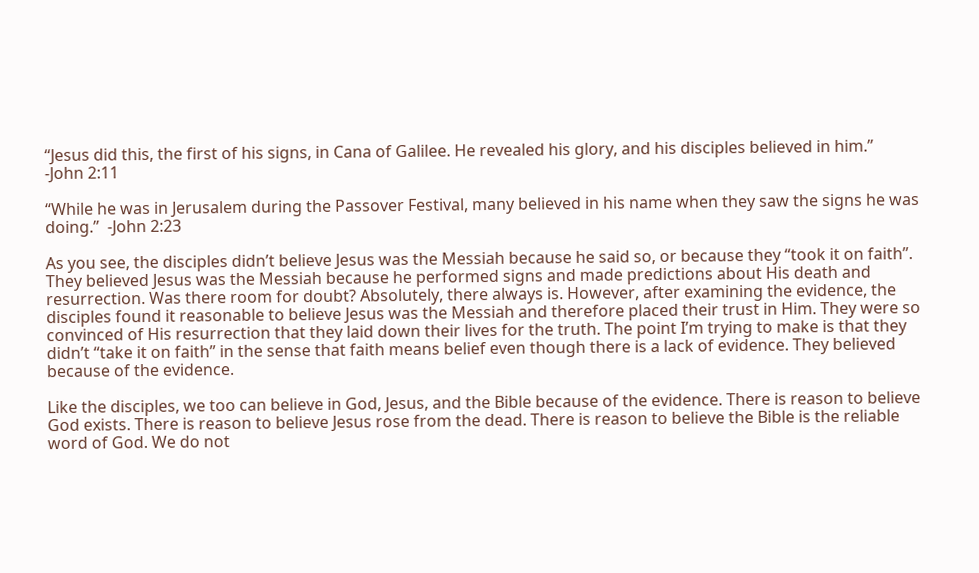“Jesus did this, the first of his signs, in Cana of Galilee. He revealed his glory, and his disciples believed in him.”  -John 2:11

“While he was in Jerusalem during the Passover Festival, many believed in his name when they saw the signs he was doing.”  -John 2:23

As you see, the disciples didn’t believe Jesus was the Messiah because he said so, or because they “took it on faith”. They believed Jesus was the Messiah because he performed signs and made predictions about His death and resurrection. Was there room for doubt? Absolutely, there always is. However, after examining the evidence, the disciples found it reasonable to believe Jesus was the Messiah and therefore placed their trust in Him. They were so convinced of His resurrection that they laid down their lives for the truth. The point I’m trying to make is that they didn’t “take it on faith” in the sense that faith means belief even though there is a lack of evidence. They believed because of the evidence.

Like the disciples, we too can believe in God, Jesus, and the Bible because of the evidence. There is reason to believe God exists. There is reason to believe Jesus rose from the dead. There is reason to believe the Bible is the reliable word of God. We do not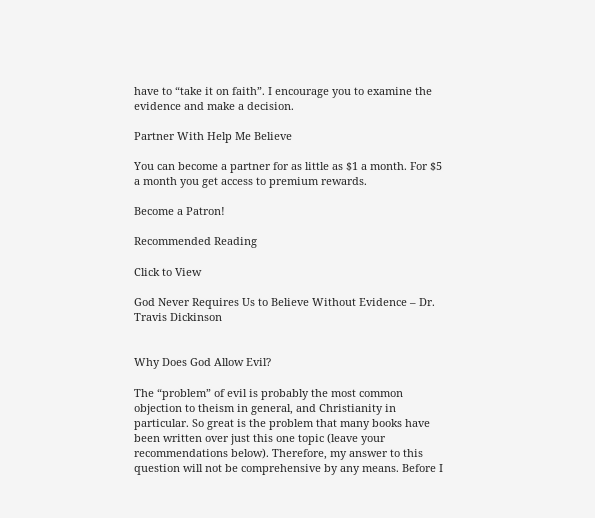have to “take it on faith”. I encourage you to examine the evidence and make a decision.

Partner With Help Me Believe

You can become a partner for as little as $1 a month. For $5 a month you get access to premium rewards.

Become a Patron!

Recommended Reading

Click to View

God Never Requires Us to Believe Without Evidence – Dr. Travis Dickinson


Why Does God Allow Evil?

The “problem” of evil is probably the most common objection to theism in general, and Christianity in particular. So great is the problem that many books have been written over just this one topic (leave your recommendations below). Therefore, my answer to this question will not be comprehensive by any means. Before I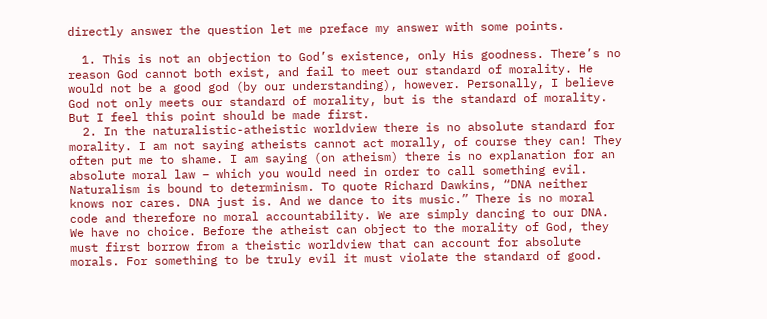directly answer the question let me preface my answer with some points.

  1. This is not an objection to God’s existence, only His goodness. There’s no reason God cannot both exist, and fail to meet our standard of morality. He would not be a good god (by our understanding), however. Personally, I believe God not only meets our standard of morality, but is the standard of morality. But I feel this point should be made first.
  2. In the naturalistic-atheistic worldview there is no absolute standard for morality. I am not saying atheists cannot act morally, of course they can! They often put me to shame. I am saying (on atheism) there is no explanation for an absolute moral law – which you would need in order to call something evil. Naturalism is bound to determinism. To quote Richard Dawkins, “DNA neither knows nor cares. DNA just is. And we dance to its music.” There is no moral code and therefore no moral accountability. We are simply dancing to our DNA. We have no choice. Before the atheist can object to the morality of God, they must first borrow from a theistic worldview that can account for absolute morals. For something to be truly evil it must violate the standard of good.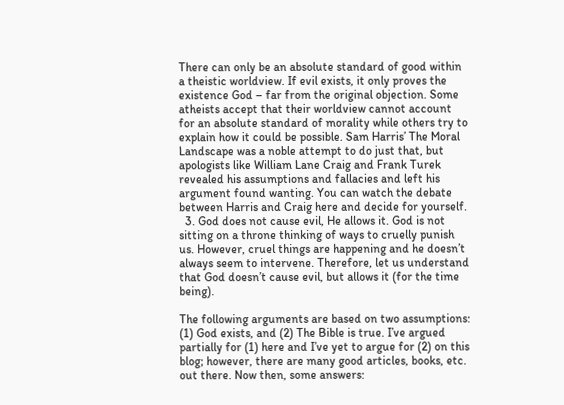There can only be an absolute standard of good within a theistic worldview. If evil exists, it only proves the existence God – far from the original objection. Some atheists accept that their worldview cannot account for an absolute standard of morality while others try to explain how it could be possible. Sam Harris’ The Moral Landscape was a noble attempt to do just that, but apologists like William Lane Craig and Frank Turek revealed his assumptions and fallacies and left his argument found wanting. You can watch the debate between Harris and Craig here and decide for yourself.
  3. God does not cause evil, He allows it. God is not sitting on a throne thinking of ways to cruelly punish us. However, cruel things are happening and he doesn’t always seem to intervene. Therefore, let us understand that God doesn’t cause evil, but allows it (for the time being).

The following arguments are based on two assumptions: (1) God exists, and (2) The Bible is true. I’ve argued partially for (1) here and I’ve yet to argue for (2) on this blog; however, there are many good articles, books, etc. out there. Now then, some answers: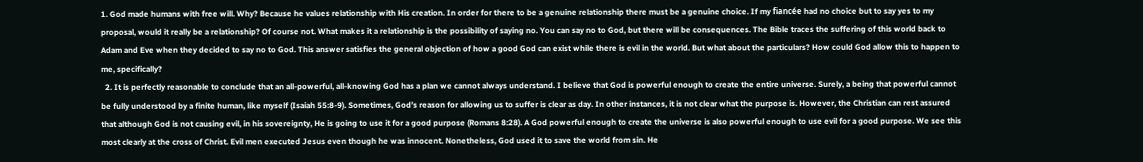1. God made humans with free will. Why? Because he values relationship with His creation. In order for there to be a genuine relationship there must be a genuine choice. If my fiancée had no choice but to say yes to my proposal, would it really be a relationship? Of course not. What makes it a relationship is the possibility of saying no. You can say no to God, but there will be consequences. The Bible traces the suffering of this world back to Adam and Eve when they decided to say no to God. This answer satisfies the general objection of how a good God can exist while there is evil in the world. But what about the particulars? How could God allow this to happen to me, specifically?
  2. It is perfectly reasonable to conclude that an all-powerful, all-knowing God has a plan we cannot always understand. I believe that God is powerful enough to create the entire universe. Surely, a being that powerful cannot be fully understood by a finite human, like myself (Isaiah 55:8-9). Sometimes, God’s reason for allowing us to suffer is clear as day. In other instances, it is not clear what the purpose is. However, the Christian can rest assured that although God is not causing evil, in his sovereignty, He is going to use it for a good purpose (Romans 8:28). A God powerful enough to create the universe is also powerful enough to use evil for a good purpose. We see this most clearly at the cross of Christ. Evil men executed Jesus even though he was innocent. Nonetheless, God used it to save the world from sin. He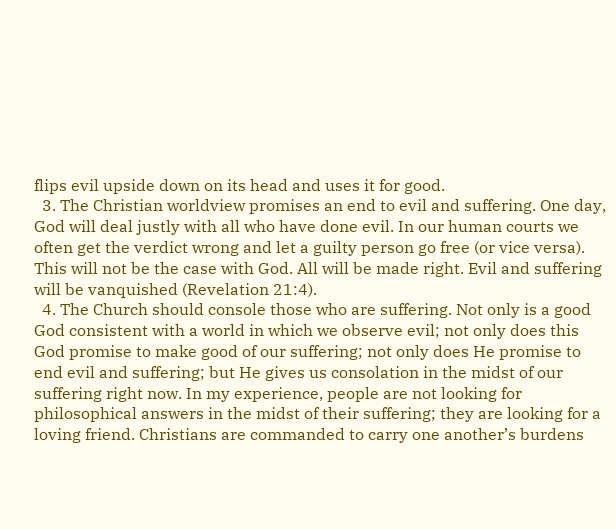flips evil upside down on its head and uses it for good.
  3. The Christian worldview promises an end to evil and suffering. One day, God will deal justly with all who have done evil. In our human courts we often get the verdict wrong and let a guilty person go free (or vice versa). This will not be the case with God. All will be made right. Evil and suffering will be vanquished (Revelation 21:4).
  4. The Church should console those who are suffering. Not only is a good God consistent with a world in which we observe evil; not only does this God promise to make good of our suffering; not only does He promise to end evil and suffering; but He gives us consolation in the midst of our suffering right now. In my experience, people are not looking for philosophical answers in the midst of their suffering; they are looking for a loving friend. Christians are commanded to carry one another’s burdens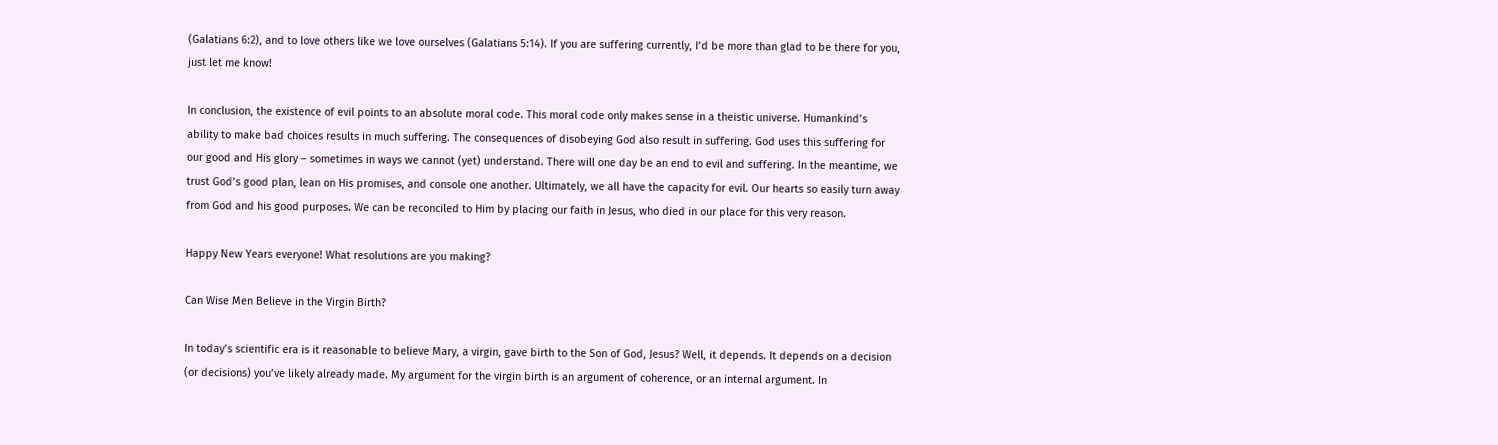(Galatians 6:2), and to love others like we love ourselves (Galatians 5:14). If you are suffering currently, I’d be more than glad to be there for you, just let me know!

In conclusion, the existence of evil points to an absolute moral code. This moral code only makes sense in a theistic universe. Humankind’s ability to make bad choices results in much suffering. The consequences of disobeying God also result in suffering. God uses this suffering for our good and His glory – sometimes in ways we cannot (yet) understand. There will one day be an end to evil and suffering. In the meantime, we trust God’s good plan, lean on His promises, and console one another. Ultimately, we all have the capacity for evil. Our hearts so easily turn away from God and his good purposes. We can be reconciled to Him by placing our faith in Jesus, who died in our place for this very reason.

Happy New Years everyone! What resolutions are you making?

Can Wise Men Believe in the Virgin Birth?

In today’s scientific era is it reasonable to believe Mary, a virgin, gave birth to the Son of God, Jesus? Well, it depends. It depends on a decision (or decisions) you’ve likely already made. My argument for the virgin birth is an argument of coherence, or an internal argument. In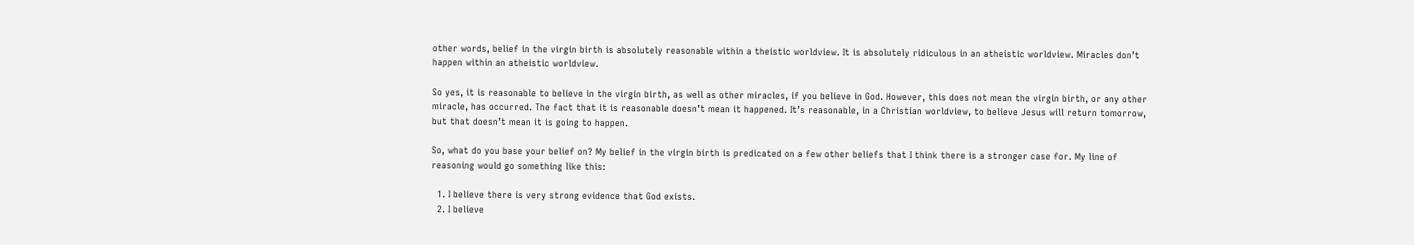other words, belief in the virgin birth is absolutely reasonable within a theistic worldview. It is absolutely ridiculous in an atheistic worldview. Miracles don’t happen within an atheistic worldview.

So yes, it is reasonable to believe in the virgin birth, as well as other miracles, if you believe in God. However, this does not mean the virgin birth, or any other miracle, has occurred. The fact that it is reasonable doesn’t mean it happened. It’s reasonable, in a Christian worldview, to believe Jesus will return tomorrow, but that doesn’t mean it is going to happen.

So, what do you base your belief on? My belief in the virgin birth is predicated on a few other beliefs that I think there is a stronger case for. My line of reasoning would go something like this:

  1. I believe there is very strong evidence that God exists.
  2. I believe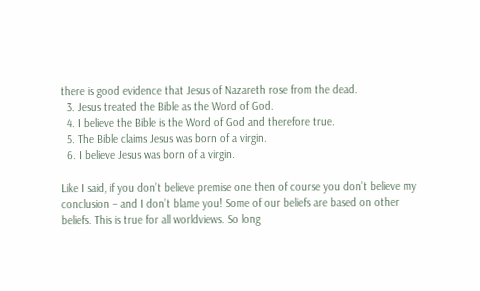there is good evidence that Jesus of Nazareth rose from the dead.
  3. Jesus treated the Bible as the Word of God.
  4. I believe the Bible is the Word of God and therefore true.
  5. The Bible claims Jesus was born of a virgin.
  6. I believe Jesus was born of a virgin.

Like I said, if you don’t believe premise one then of course you don’t believe my conclusion – and I don’t blame you! Some of our beliefs are based on other beliefs. This is true for all worldviews. So long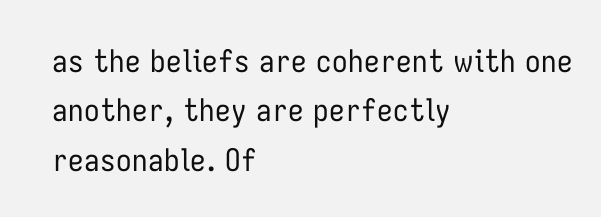as the beliefs are coherent with one another, they are perfectly reasonable. Of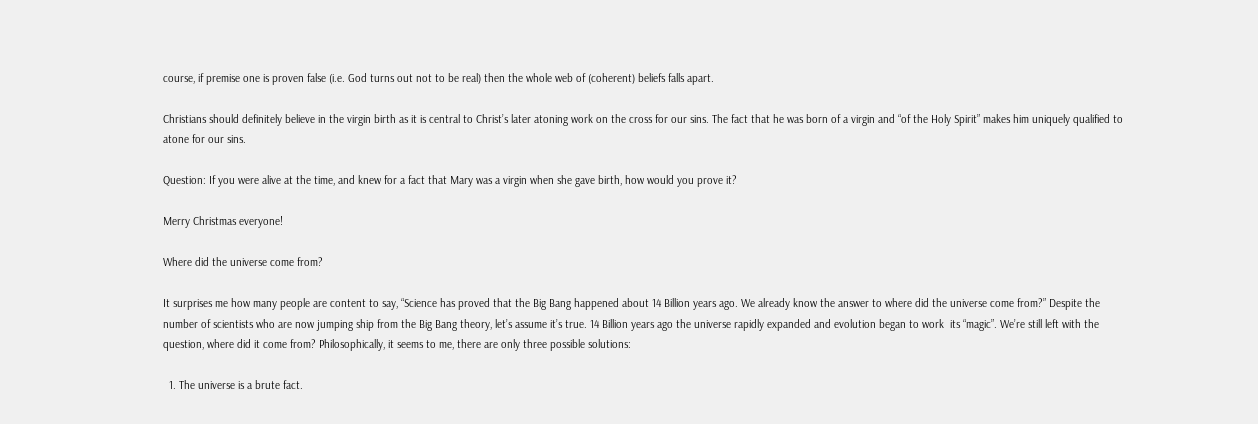course, if premise one is proven false (i.e. God turns out not to be real) then the whole web of (coherent) beliefs falls apart.

Christians should definitely believe in the virgin birth as it is central to Christ’s later atoning work on the cross for our sins. The fact that he was born of a virgin and “of the Holy Spirit” makes him uniquely qualified to atone for our sins.

Question: If you were alive at the time, and knew for a fact that Mary was a virgin when she gave birth, how would you prove it?

Merry Christmas everyone!

Where did the universe come from?

It surprises me how many people are content to say, “Science has proved that the Big Bang happened about 14 Billion years ago. We already know the answer to where did the universe come from?” Despite the number of scientists who are now jumping ship from the Big Bang theory, let’s assume it’s true. 14 Billion years ago the universe rapidly expanded and evolution began to work  its “magic”. We’re still left with the question, where did it come from? Philosophically, it seems to me, there are only three possible solutions:

  1. The universe is a brute fact.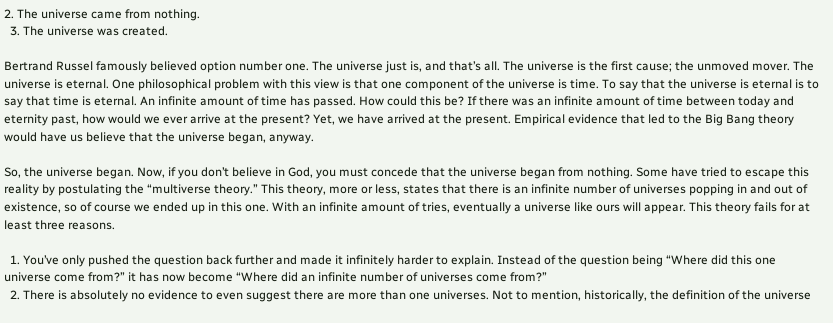2. The universe came from nothing.
  3. The universe was created.

Bertrand Russel famously believed option number one. The universe just is, and that’s all. The universe is the first cause; the unmoved mover. The universe is eternal. One philosophical problem with this view is that one component of the universe is time. To say that the universe is eternal is to say that time is eternal. An infinite amount of time has passed. How could this be? If there was an infinite amount of time between today and eternity past, how would we ever arrive at the present? Yet, we have arrived at the present. Empirical evidence that led to the Big Bang theory would have us believe that the universe began, anyway.

So, the universe began. Now, if you don’t believe in God, you must concede that the universe began from nothing. Some have tried to escape this reality by postulating the “multiverse theory.” This theory, more or less, states that there is an infinite number of universes popping in and out of existence, so of course we ended up in this one. With an infinite amount of tries, eventually a universe like ours will appear. This theory fails for at least three reasons.

  1. You’ve only pushed the question back further and made it infinitely harder to explain. Instead of the question being “Where did this one universe come from?” it has now become “Where did an infinite number of universes come from?”
  2. There is absolutely no evidence to even suggest there are more than one universes. Not to mention, historically, the definition of the universe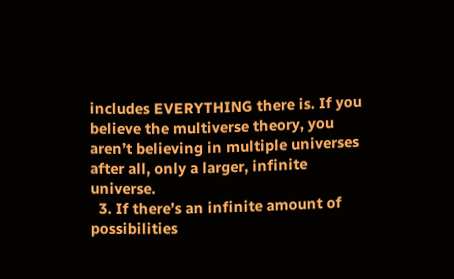includes EVERYTHING there is. If you believe the multiverse theory, you aren’t believing in multiple universes after all, only a larger, infinite universe.
  3. If there’s an infinite amount of possibilities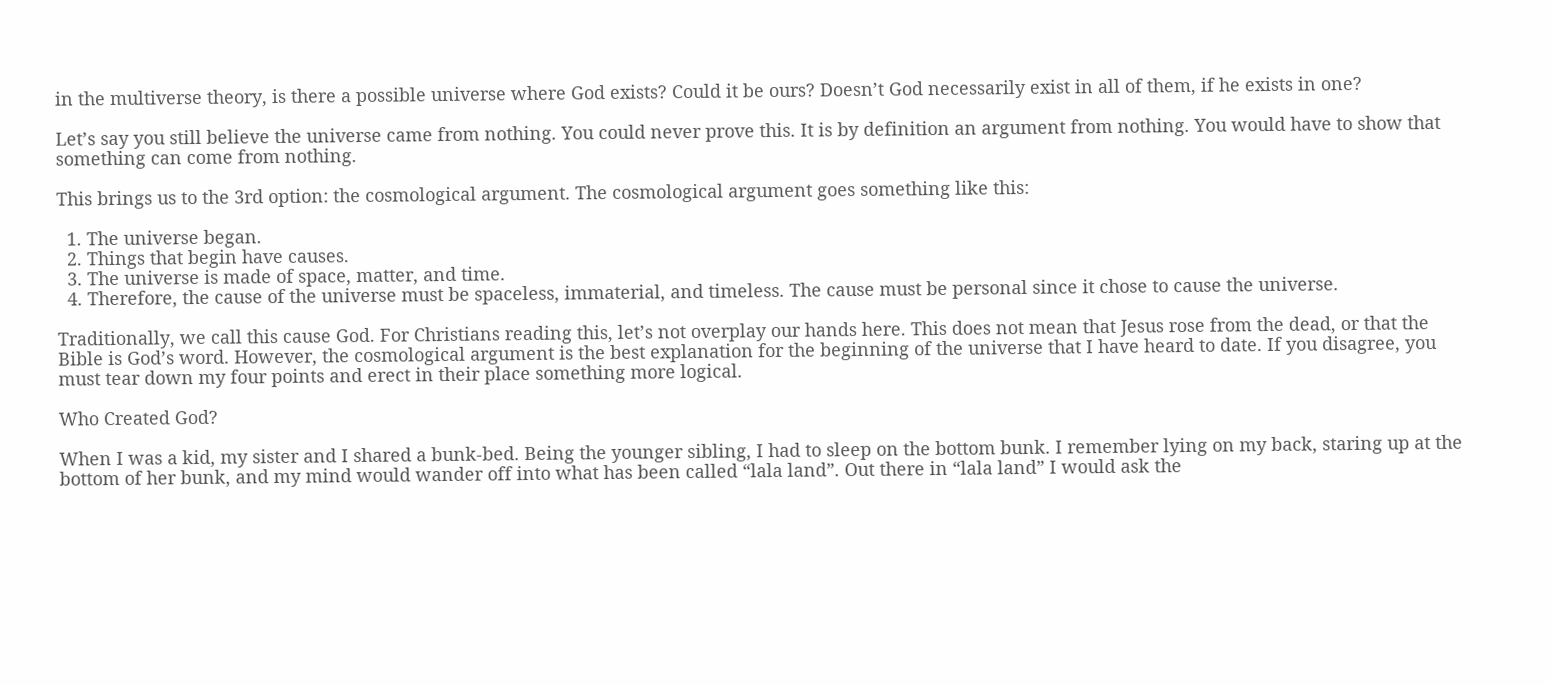in the multiverse theory, is there a possible universe where God exists? Could it be ours? Doesn’t God necessarily exist in all of them, if he exists in one?

Let’s say you still believe the universe came from nothing. You could never prove this. It is by definition an argument from nothing. You would have to show that something can come from nothing.

This brings us to the 3rd option: the cosmological argument. The cosmological argument goes something like this:

  1. The universe began.
  2. Things that begin have causes.
  3. The universe is made of space, matter, and time.
  4. Therefore, the cause of the universe must be spaceless, immaterial, and timeless. The cause must be personal since it chose to cause the universe.

Traditionally, we call this cause God. For Christians reading this, let’s not overplay our hands here. This does not mean that Jesus rose from the dead, or that the Bible is God’s word. However, the cosmological argument is the best explanation for the beginning of the universe that I have heard to date. If you disagree, you must tear down my four points and erect in their place something more logical.

Who Created God?

When I was a kid, my sister and I shared a bunk-bed. Being the younger sibling, I had to sleep on the bottom bunk. I remember lying on my back, staring up at the bottom of her bunk, and my mind would wander off into what has been called “lala land”. Out there in “lala land” I would ask the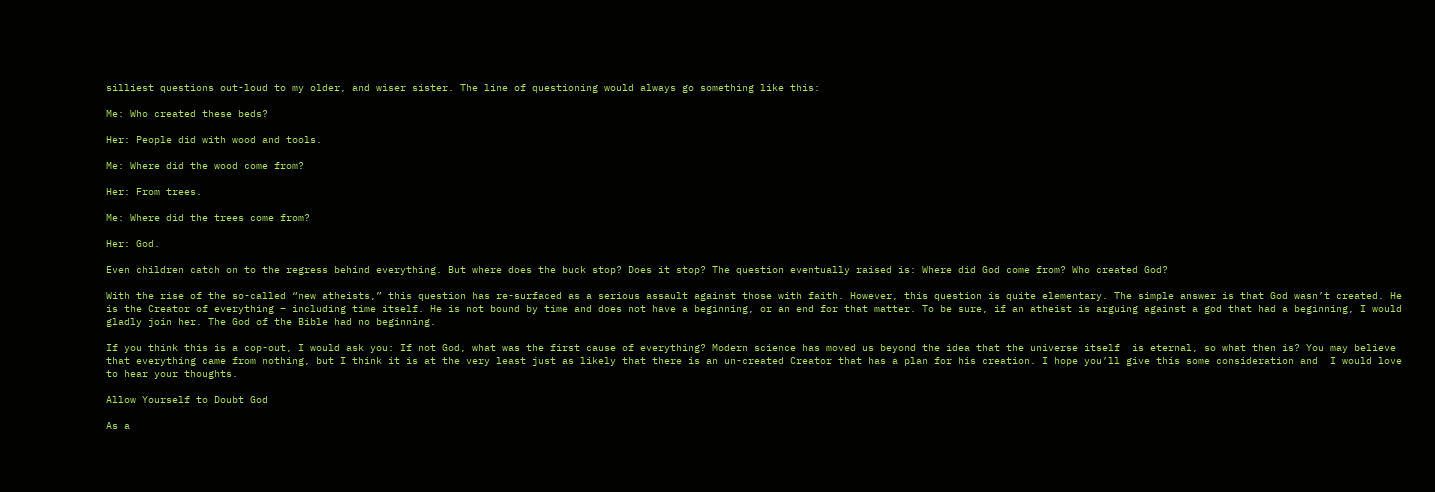silliest questions out-loud to my older, and wiser sister. The line of questioning would always go something like this:

Me: Who created these beds?

Her: People did with wood and tools.

Me: Where did the wood come from?

Her: From trees.

Me: Where did the trees come from?

Her: God.

Even children catch on to the regress behind everything. But where does the buck stop? Does it stop? The question eventually raised is: Where did God come from? Who created God?

With the rise of the so-called “new atheists,” this question has re-surfaced as a serious assault against those with faith. However, this question is quite elementary. The simple answer is that God wasn’t created. He is the Creator of everything – including time itself. He is not bound by time and does not have a beginning, or an end for that matter. To be sure, if an atheist is arguing against a god that had a beginning, I would gladly join her. The God of the Bible had no beginning.

If you think this is a cop-out, I would ask you: If not God, what was the first cause of everything? Modern science has moved us beyond the idea that the universe itself  is eternal, so what then is? You may believe that everything came from nothing, but I think it is at the very least just as likely that there is an un-created Creator that has a plan for his creation. I hope you’ll give this some consideration and  I would love to hear your thoughts.

Allow Yourself to Doubt God

As a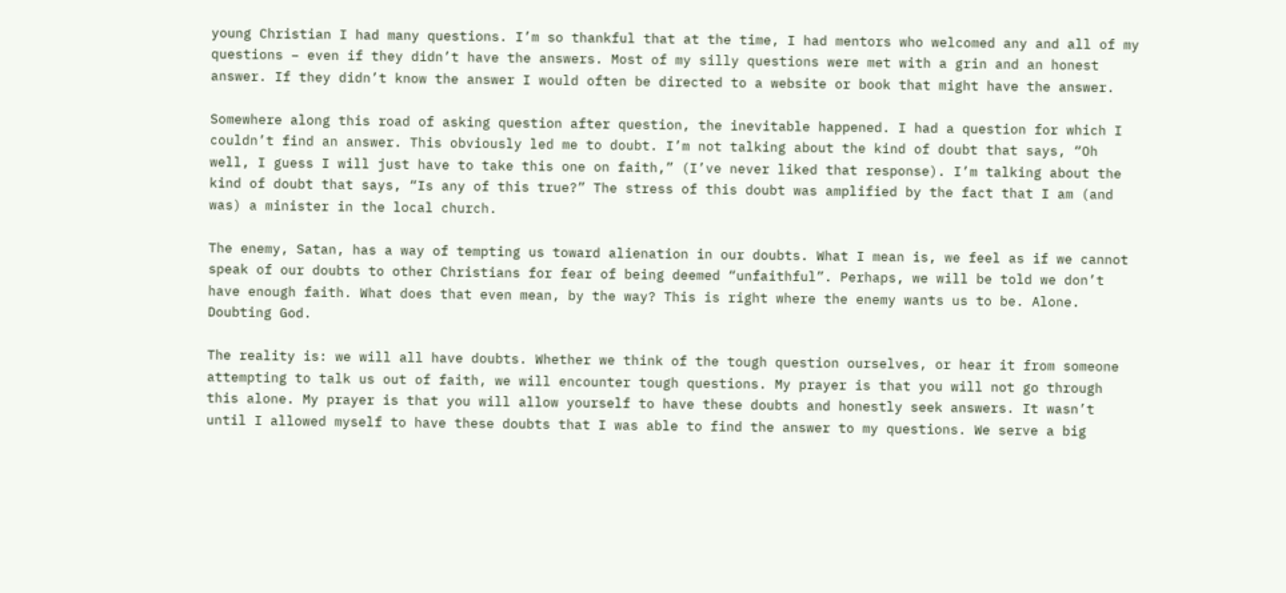young Christian I had many questions. I’m so thankful that at the time, I had mentors who welcomed any and all of my questions – even if they didn’t have the answers. Most of my silly questions were met with a grin and an honest answer. If they didn’t know the answer I would often be directed to a website or book that might have the answer.

Somewhere along this road of asking question after question, the inevitable happened. I had a question for which I couldn’t find an answer. This obviously led me to doubt. I’m not talking about the kind of doubt that says, “Oh well, I guess I will just have to take this one on faith,” (I’ve never liked that response). I’m talking about the kind of doubt that says, “Is any of this true?” The stress of this doubt was amplified by the fact that I am (and was) a minister in the local church.

The enemy, Satan, has a way of tempting us toward alienation in our doubts. What I mean is, we feel as if we cannot speak of our doubts to other Christians for fear of being deemed “unfaithful”. Perhaps, we will be told we don’t have enough faith. What does that even mean, by the way? This is right where the enemy wants us to be. Alone. Doubting God.

The reality is: we will all have doubts. Whether we think of the tough question ourselves, or hear it from someone attempting to talk us out of faith, we will encounter tough questions. My prayer is that you will not go through this alone. My prayer is that you will allow yourself to have these doubts and honestly seek answers. It wasn’t until I allowed myself to have these doubts that I was able to find the answer to my questions. We serve a big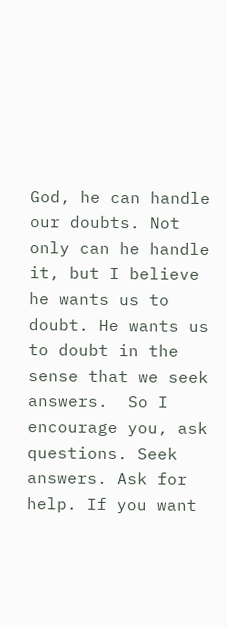God, he can handle our doubts. Not only can he handle it, but I believe he wants us to doubt. He wants us to doubt in the sense that we seek answers.  So I encourage you, ask questions. Seek answers. Ask for help. If you want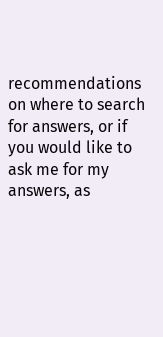recommendations on where to search for answers, or if you would like to ask me for my answers, as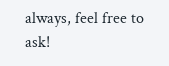always, feel free to ask!